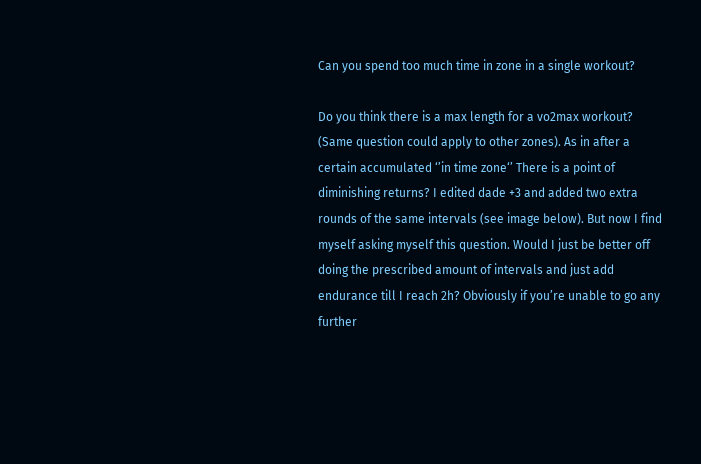Can you spend too much time in zone in a single workout?

Do you think there is a max length for a vo2max workout? (Same question could apply to other zones). As in after a certain accumulated ‘’in time zone‘’ There is a point of diminishing returns? I edited dade +3 and added two extra rounds of the same intervals (see image below). But now I find myself asking myself this question. Would I just be better off doing the prescribed amount of intervals and just add endurance till I reach 2h? Obviously if you’re unable to go any further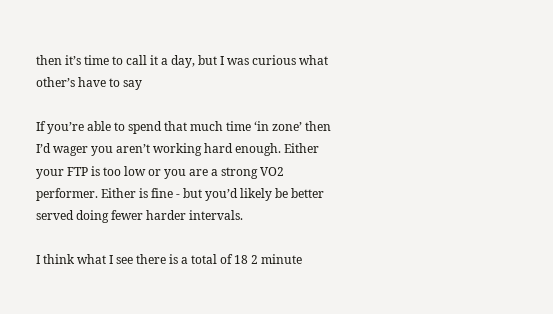then it’s time to call it a day, but I was curious what other’s have to say

If you’re able to spend that much time ‘in zone’ then I’d wager you aren’t working hard enough. Either your FTP is too low or you are a strong VO2 performer. Either is fine - but you’d likely be better served doing fewer harder intervals.

I think what I see there is a total of 18 2 minute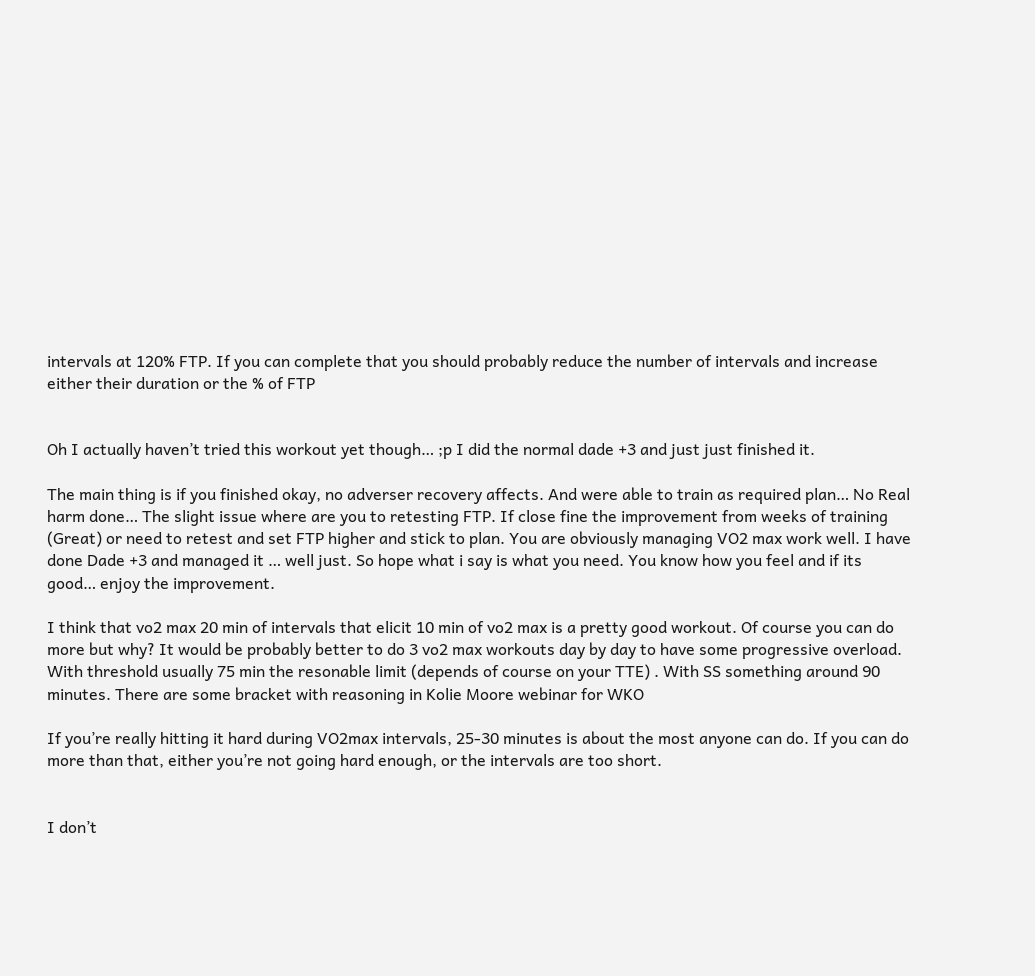intervals at 120% FTP. If you can complete that you should probably reduce the number of intervals and increase either their duration or the % of FTP


Oh I actually haven’t tried this workout yet though… ;p I did the normal dade +3 and just just finished it.

The main thing is if you finished okay, no adverser recovery affects. And were able to train as required plan… No Real harm done… The slight issue where are you to retesting FTP. If close fine the improvement from weeks of training (Great) or need to retest and set FTP higher and stick to plan. You are obviously managing VO2 max work well. I have done Dade +3 and managed it … well just. So hope what i say is what you need. You know how you feel and if its good… enjoy the improvement.

I think that vo2 max 20 min of intervals that elicit 10 min of vo2 max is a pretty good workout. Of course you can do more but why? It would be probably better to do 3 vo2 max workouts day by day to have some progressive overload. With threshold usually 75 min the resonable limit (depends of course on your TTE) . With SS something around 90 minutes. There are some bracket with reasoning in Kolie Moore webinar for WKO

If you’re really hitting it hard during VO2max intervals, 25-30 minutes is about the most anyone can do. If you can do more than that, either you’re not going hard enough, or the intervals are too short.


I don’t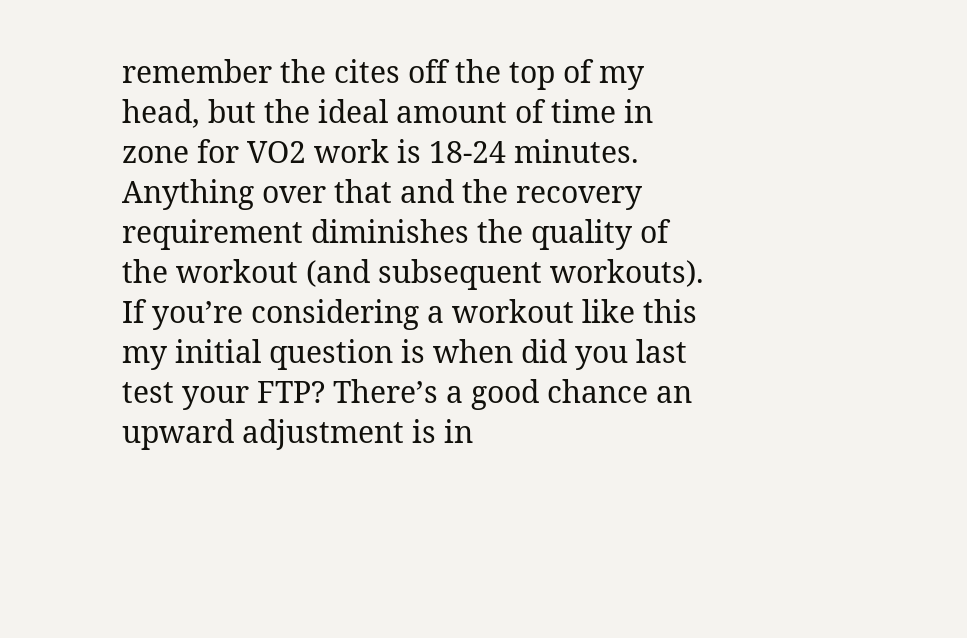remember the cites off the top of my head, but the ideal amount of time in zone for VO2 work is 18-24 minutes. Anything over that and the recovery requirement diminishes the quality of the workout (and subsequent workouts). If you’re considering a workout like this my initial question is when did you last test your FTP? There’s a good chance an upward adjustment is in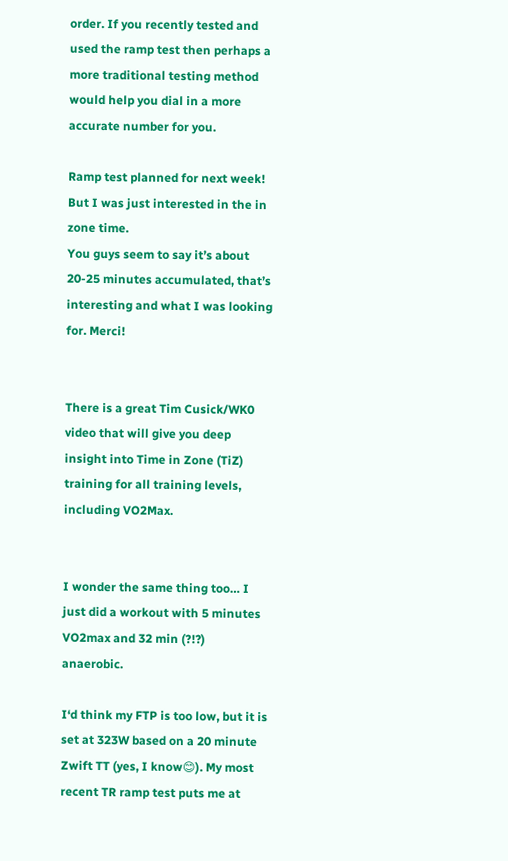order. If you recently tested and used the ramp test then perhaps a more traditional testing method would help you dial in a more accurate number for you.

Ramp test planned for next week! But I was just interested in the in zone time.
You guys seem to say it’s about 20-25 minutes accumulated, that’s interesting and what I was looking for. Merci!


There is a great Tim Cusick/WK0 video that will give you deep insight into Time in Zone (TiZ) training for all training levels, including VO2Max.


I wonder the same thing too… I just did a workout with 5 minutes VO2max and 32 min (?!?) anaerobic.

I‘d think my FTP is too low, but it is set at 323W based on a 20 minute Zwift TT (yes, I know😊). My most recent TR ramp test puts me at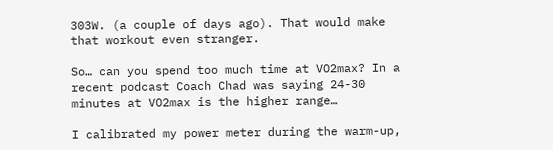303W. (a couple of days ago). That would make that workout even stranger.

So… can you spend too much time at VO2max? In a recent podcast Coach Chad was saying 24-30 minutes at VO2max is the higher range…

I calibrated my power meter during the warm-up,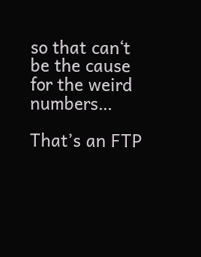so that can‘t be the cause for the weird numbers…

That’s an FTP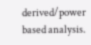derived/power based analysis.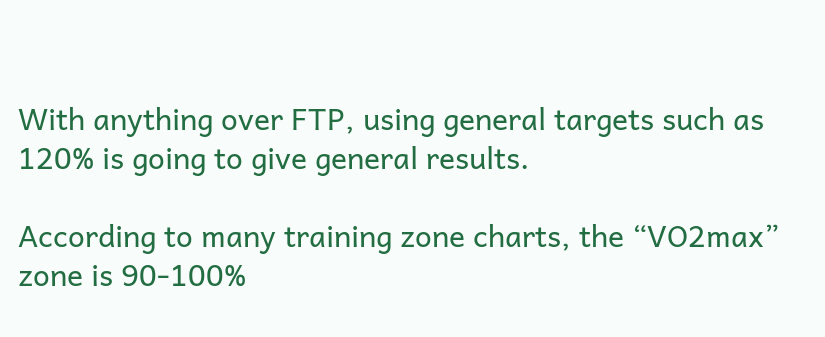With anything over FTP, using general targets such as 120% is going to give general results.

According to many training zone charts, the “VO2max” zone is 90-100%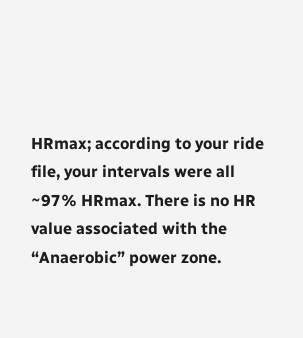HRmax; according to your ride file, your intervals were all ~97% HRmax. There is no HR value associated with the “Anaerobic” power zone.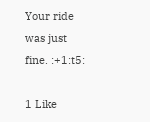Your ride was just fine. :+1:t5:

1 Like